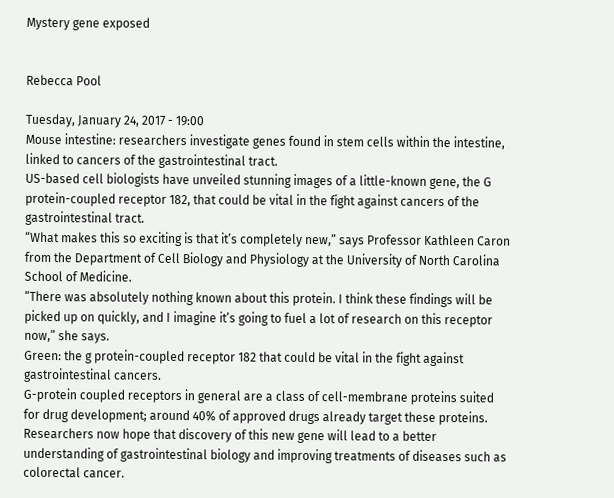Mystery gene exposed


Rebecca Pool

Tuesday, January 24, 2017 - 19:00
Mouse intestine: researchers investigate genes found in stem cells within the intestine, linked to cancers of the gastrointestinal tract.
US-based cell biologists have unveiled stunning images of a little-known gene, the G protein-coupled receptor 182, that could be vital in the fight against cancers of the gastrointestinal tract.
“What makes this so exciting is that it’s completely new,” says Professor Kathleen Caron from the Department of Cell Biology and Physiology at the University of North Carolina School of Medicine.
“There was absolutely nothing known about this protein. I think these findings will be picked up on quickly, and I imagine it’s going to fuel a lot of research on this receptor now,” she says.
Green: the g protein-coupled receptor 182 that could be vital in the fight against gastrointestinal cancers.
G-protein coupled receptors in general are a class of cell-membrane proteins suited for drug development; around 40% of approved drugs already target these proteins.
Researchers now hope that discovery of this new gene will lead to a better understanding of gastrointestinal biology and improving treatments of diseases such as colorectal cancer.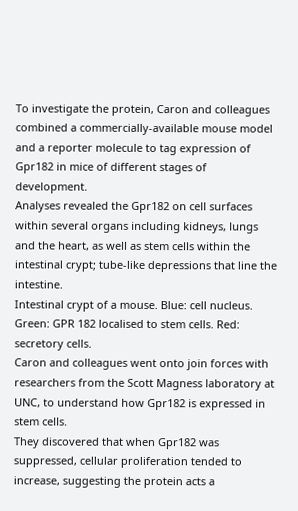To investigate the protein, Caron and colleagues combined a commercially-available mouse model and a reporter molecule to tag expression of Gpr182 in mice of different stages of development.
Analyses revealed the Gpr182 on cell surfaces within several organs including kidneys, lungs and the heart, as well as stem cells within the intestinal crypt; tube-like depressions that line the intestine.
Intestinal crypt of a mouse. Blue: cell nucleus. Green: GPR 182 localised to stem cells. Red: secretory cells.
Caron and colleagues went onto join forces with researchers from the Scott Magness laboratory at UNC, to understand how Gpr182 is expressed in stem cells.
They discovered that when Gpr182 was suppressed, cellular proliferation tended to increase, suggesting the protein acts a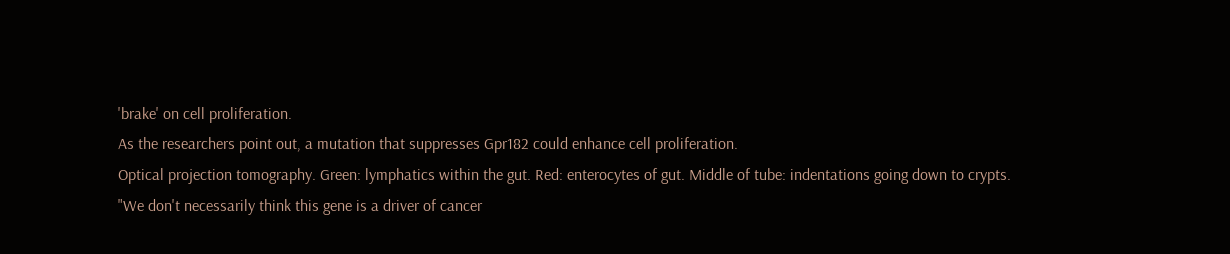'brake' on cell proliferation.
As the researchers point out, a mutation that suppresses Gpr182 could enhance cell proliferation.
Optical projection tomography. Green: lymphatics within the gut. Red: enterocytes of gut. Middle of tube: indentations going down to crypts.
"We don't necessarily think this gene is a driver of cancer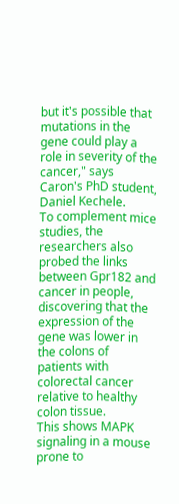but it's possible that mutations in the gene could play a role in severity of the cancer," says Caron's PhD student, Daniel Kechele.
To complement mice studies, the researchers also probed the links between Gpr182 and cancer in people, discovering that the expression of the gene was lower in the colons of patients with colorectal cancer relative to healthy colon tissue.
This shows MAPK signaling in a mouse prone to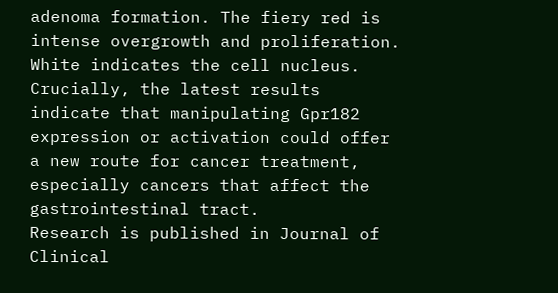adenoma formation. The fiery red is intense overgrowth and proliferation. White indicates the cell nucleus.
Crucially, the latest results indicate that manipulating Gpr182 expression or activation could offer a new route for cancer treatment, especially cancers that affect the gastrointestinal tract.
Research is published in Journal of Clinical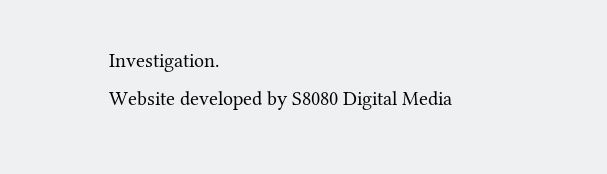Investigation.
Website developed by S8080 Digital Media